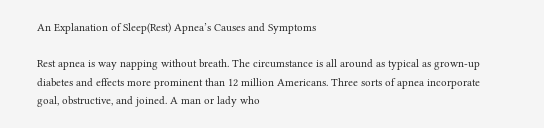An Explanation of Sleep(Rest) Apnea’s Causes and Symptoms

Rest apnea is way napping without breath. The circumstance is all around as typical as grown-up diabetes and effects more prominent than 12 million Americans. Three sorts of apnea incorporate goal, obstructive, and joined. A man or lady who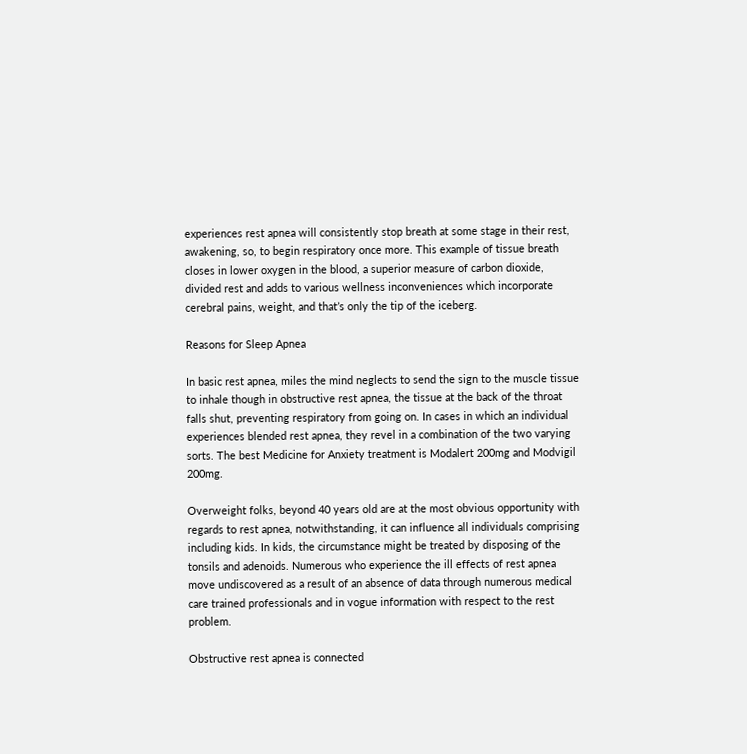experiences rest apnea will consistently stop breath at some stage in their rest, awakening, so, to begin respiratory once more. This example of tissue breath closes in lower oxygen in the blood, a superior measure of carbon dioxide, divided rest and adds to various wellness inconveniences which incorporate cerebral pains, weight, and that’s only the tip of the iceberg.

Reasons for Sleep Apnea

In basic rest apnea, miles the mind neglects to send the sign to the muscle tissue to inhale though in obstructive rest apnea, the tissue at the back of the throat falls shut, preventing respiratory from going on. In cases in which an individual experiences blended rest apnea, they revel in a combination of the two varying sorts. The best Medicine for Anxiety treatment is Modalert 200mg and Modvigil 200mg.

Overweight folks, beyond 40 years old are at the most obvious opportunity with regards to rest apnea, notwithstanding, it can influence all individuals comprising including kids. In kids, the circumstance might be treated by disposing of the tonsils and adenoids. Numerous who experience the ill effects of rest apnea move undiscovered as a result of an absence of data through numerous medical care trained professionals and in vogue information with respect to the rest problem.

Obstructive rest apnea is connected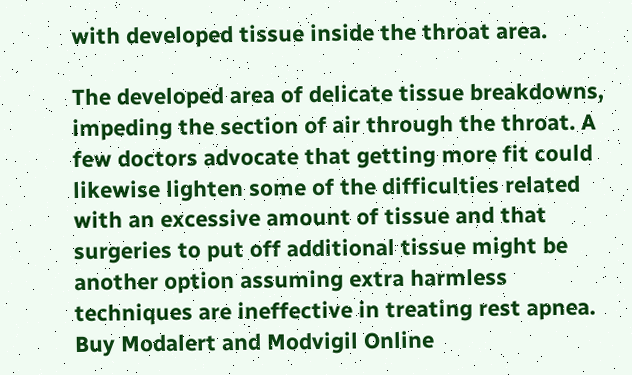with developed tissue inside the throat area.

The developed area of delicate tissue breakdowns, impeding the section of air through the throat. A few doctors advocate that getting more fit could likewise lighten some of the difficulties related with an excessive amount of tissue and that surgeries to put off additional tissue might be another option assuming extra harmless techniques are ineffective in treating rest apnea. Buy Modalert and Modvigil Online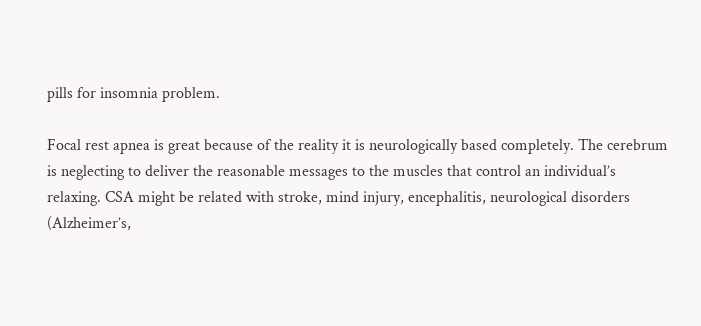pills for insomnia problem.

Focal rest apnea is great because of the reality it is neurologically based completely. The cerebrum is neglecting to deliver the reasonable messages to the muscles that control an individual’s relaxing. CSA might be related with stroke, mind injury, encephalitis, neurological disorders (Alzheimer’s,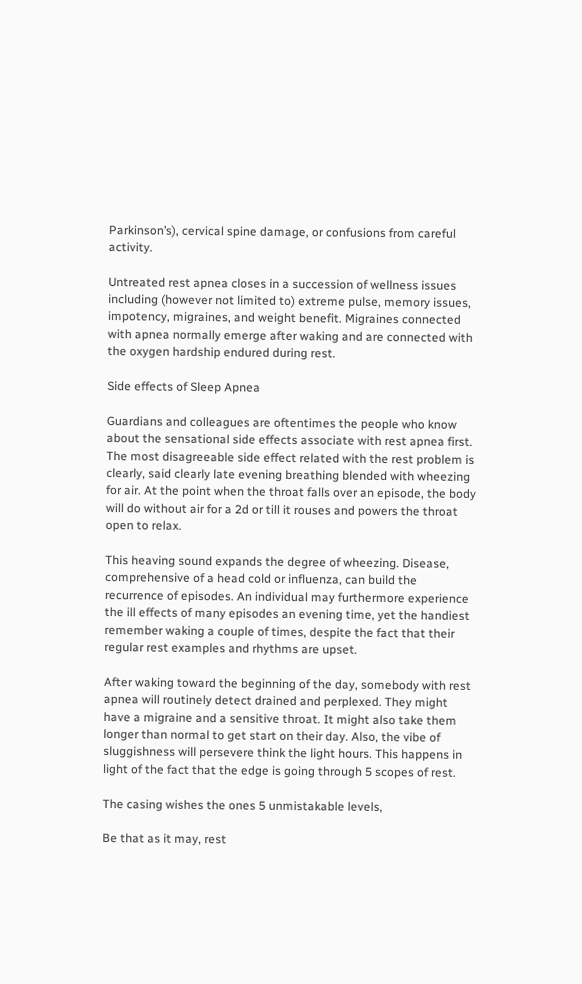Parkinson’s), cervical spine damage, or confusions from careful activity.

Untreated rest apnea closes in a succession of wellness issues including (however not limited to) extreme pulse, memory issues, impotency, migraines, and weight benefit. Migraines connected with apnea normally emerge after waking and are connected with the oxygen hardship endured during rest.

Side effects of Sleep Apnea

Guardians and colleagues are oftentimes the people who know about the sensational side effects associate with rest apnea first. The most disagreeable side effect related with the rest problem is clearly, said clearly late evening breathing blended with wheezing for air. At the point when the throat falls over an episode, the body will do without air for a 2d or till it rouses and powers the throat open to relax.

This heaving sound expands the degree of wheezing. Disease, comprehensive of a head cold or influenza, can build the recurrence of episodes. An individual may furthermore experience the ill effects of many episodes an evening time, yet the handiest remember waking a couple of times, despite the fact that their regular rest examples and rhythms are upset.

After waking toward the beginning of the day, somebody with rest apnea will routinely detect drained and perplexed. They might have a migraine and a sensitive throat. It might also take them longer than normal to get start on their day. Also, the vibe of sluggishness will persevere think the light hours. This happens in light of the fact that the edge is going through 5 scopes of rest.

The casing wishes the ones 5 unmistakable levels,

Be that as it may, rest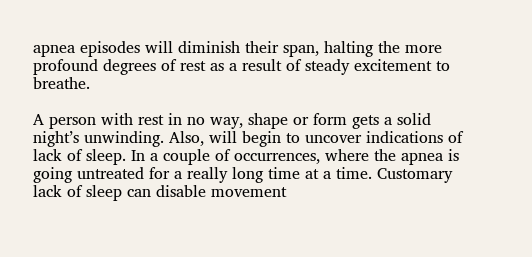apnea episodes will diminish their span, halting the more profound degrees of rest as a result of steady excitement to breathe.

A person with rest in no way, shape or form gets a solid night’s unwinding. Also, will begin to uncover indications of lack of sleep. In a couple of occurrences, where the apnea is going untreated for a really long time at a time. Customary lack of sleep can disable movement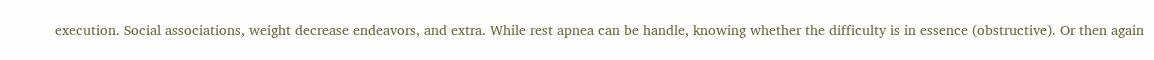execution. Social associations, weight decrease endeavors, and extra. While rest apnea can be handle, knowing whether the difficulty is in essence (obstructive). Or then again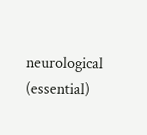neurological (essential)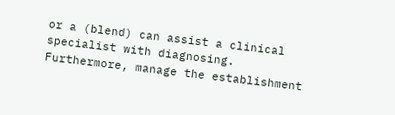or a (blend) can assist a clinical specialist with diagnosing. Furthermore, manage the establishment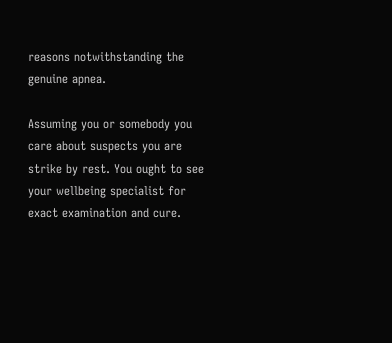reasons notwithstanding the genuine apnea.

Assuming you or somebody you care about suspects you are strike by rest. You ought to see your wellbeing specialist for exact examination and cure.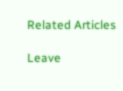Related Articles

Leave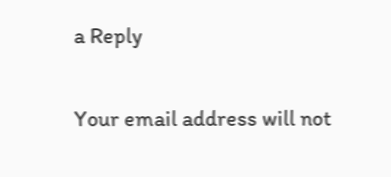a Reply

Your email address will not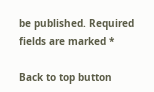be published. Required fields are marked *

Back to top button